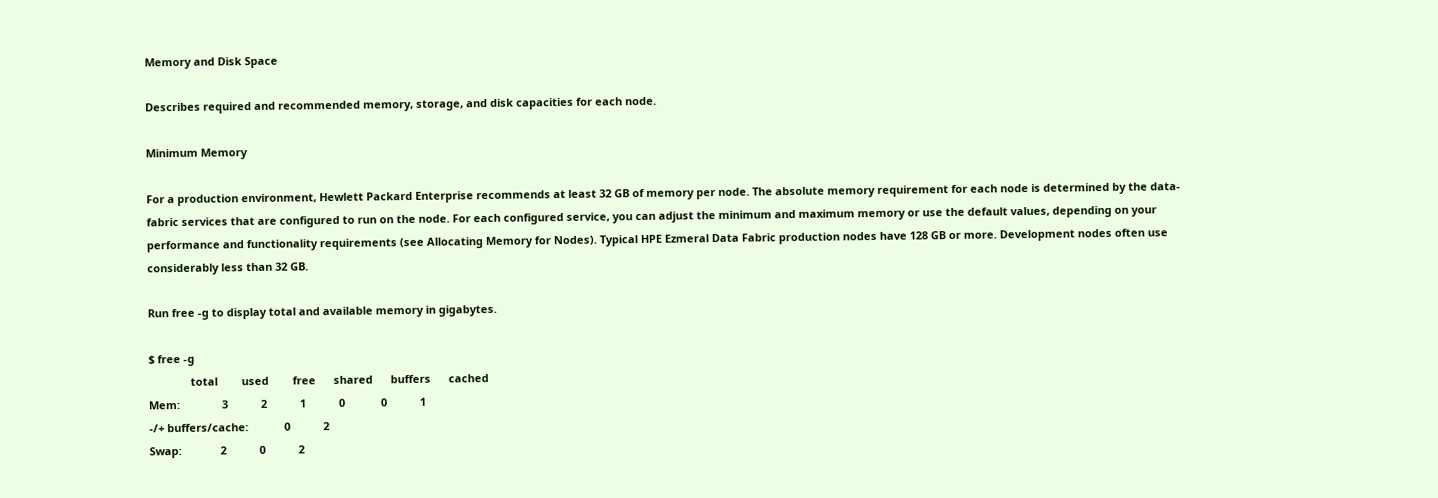Memory and Disk Space

Describes required and recommended memory, storage, and disk capacities for each node.

Minimum Memory

For a production environment, Hewlett Packard Enterprise recommends at least 32 GB of memory per node. The absolute memory requirement for each node is determined by the data-fabric services that are configured to run on the node. For each configured service, you can adjust the minimum and maximum memory or use the default values, depending on your performance and functionality requirements (see Allocating Memory for Nodes). Typical HPE Ezmeral Data Fabric production nodes have 128 GB or more. Development nodes often use considerably less than 32 GB.

Run free -g to display total and available memory in gigabytes.

$ free -g
              total        used        free      shared      buffers      cached
Mem:              3           2           1           0            0           1
-/+ buffers/cache:            0           2
Swap:             2           0           2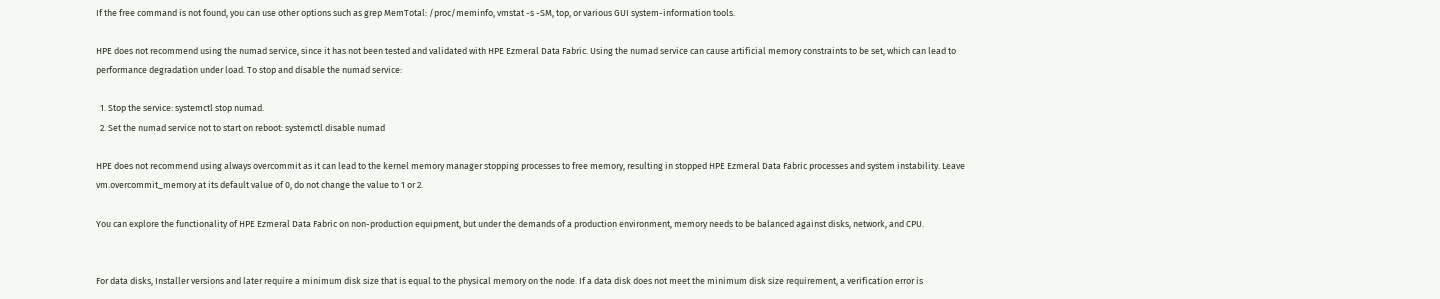If the free command is not found, you can use other options such as grep MemTotal: /proc/meminfo, vmstat -s -SM, top, or various GUI system-information tools.

HPE does not recommend using the numad service, since it has not been tested and validated with HPE Ezmeral Data Fabric. Using the numad service can cause artificial memory constraints to be set, which can lead to performance degradation under load. To stop and disable the numad service:

  1. Stop the service: systemctl stop numad.
  2. Set the numad service not to start on reboot: systemctl disable numad

HPE does not recommend using always overcommit as it can lead to the kernel memory manager stopping processes to free memory, resulting in stopped HPE Ezmeral Data Fabric processes and system instability. Leave vm.overcommit_memory at its default value of 0, do not change the value to 1 or 2.

You can explore the functionality of HPE Ezmeral Data Fabric on non-production equipment, but under the demands of a production environment, memory needs to be balanced against disks, network, and CPU.


For data disks, Installer versions and later require a minimum disk size that is equal to the physical memory on the node. If a data disk does not meet the minimum disk size requirement, a verification error is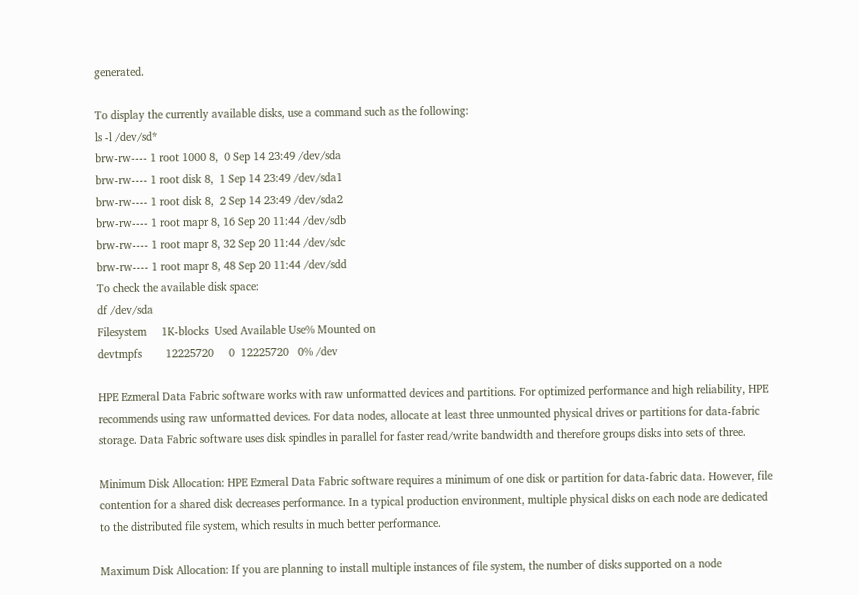generated.

To display the currently available disks, use a command such as the following:
ls -l /dev/sd*
brw-rw---- 1 root 1000 8,  0 Sep 14 23:49 /dev/sda
brw-rw---- 1 root disk 8,  1 Sep 14 23:49 /dev/sda1
brw-rw---- 1 root disk 8,  2 Sep 14 23:49 /dev/sda2
brw-rw---- 1 root mapr 8, 16 Sep 20 11:44 /dev/sdb
brw-rw---- 1 root mapr 8, 32 Sep 20 11:44 /dev/sdc
brw-rw---- 1 root mapr 8, 48 Sep 20 11:44 /dev/sdd
To check the available disk space:
df /dev/sda
Filesystem     1K-blocks  Used Available Use% Mounted on
devtmpfs        12225720     0  12225720   0% /dev

HPE Ezmeral Data Fabric software works with raw unformatted devices and partitions. For optimized performance and high reliability, HPE recommends using raw unformatted devices. For data nodes, allocate at least three unmounted physical drives or partitions for data-fabric storage. Data Fabric software uses disk spindles in parallel for faster read/write bandwidth and therefore groups disks into sets of three.

Minimum Disk Allocation: HPE Ezmeral Data Fabric software requires a minimum of one disk or partition for data-fabric data. However, file contention for a shared disk decreases performance. In a typical production environment, multiple physical disks on each node are dedicated to the distributed file system, which results in much better performance.

Maximum Disk Allocation: If you are planning to install multiple instances of file system, the number of disks supported on a node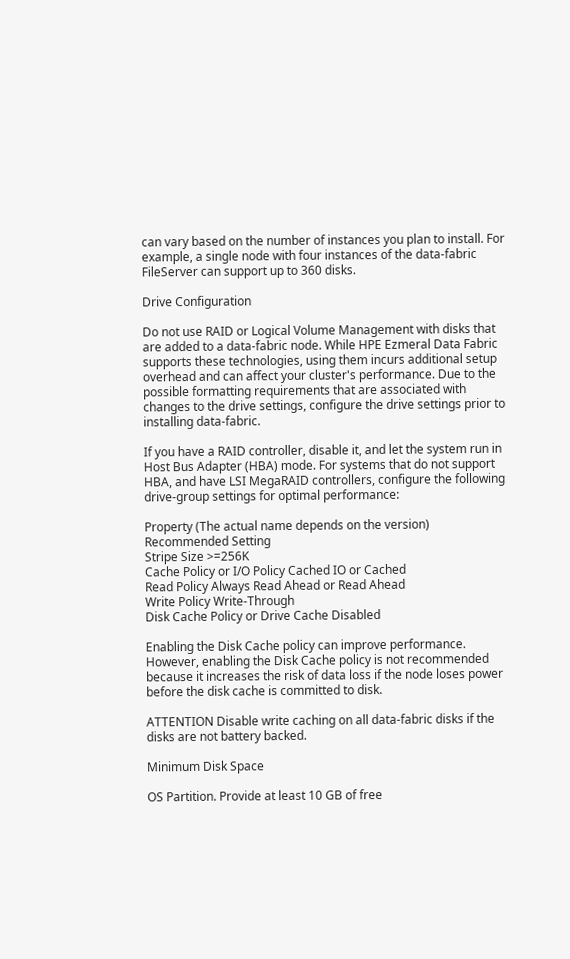can vary based on the number of instances you plan to install. For example, a single node with four instances of the data-fabric FileServer can support up to 360 disks.

Drive Configuration

Do not use RAID or Logical Volume Management with disks that are added to a data-fabric node. While HPE Ezmeral Data Fabric supports these technologies, using them incurs additional setup overhead and can affect your cluster's performance. Due to the possible formatting requirements that are associated with changes to the drive settings, configure the drive settings prior to installing data-fabric.

If you have a RAID controller, disable it, and let the system run in Host Bus Adapter (HBA) mode. For systems that do not support HBA, and have LSI MegaRAID controllers, configure the following drive-group settings for optimal performance:

Property (The actual name depends on the version) Recommended Setting
Stripe Size >=256K
Cache Policy or I/O Policy Cached IO or Cached
Read Policy Always Read Ahead or Read Ahead
Write Policy Write-Through
Disk Cache Policy or Drive Cache Disabled

Enabling the Disk Cache policy can improve performance. However, enabling the Disk Cache policy is not recommended because it increases the risk of data loss if the node loses power before the disk cache is committed to disk.

ATTENTION Disable write caching on all data-fabric disks if the disks are not battery backed.

Minimum Disk Space

OS Partition. Provide at least 10 GB of free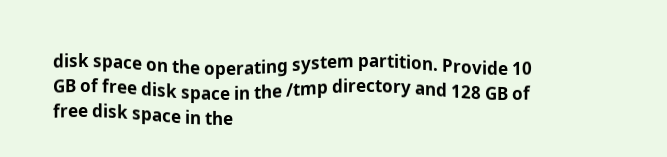disk space on the operating system partition. Provide 10 GB of free disk space in the /tmp directory and 128 GB of free disk space in the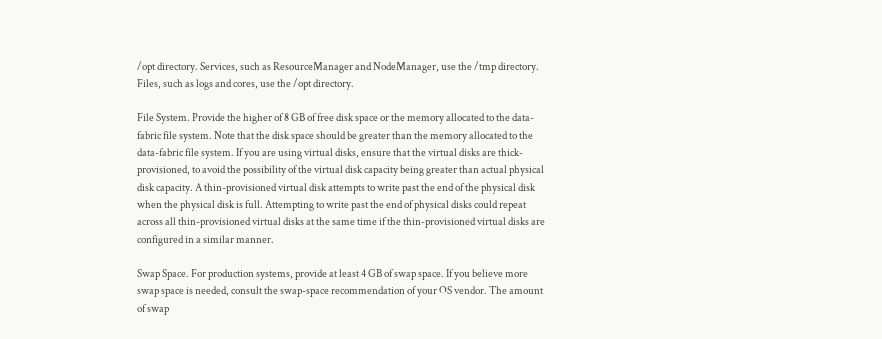/opt directory. Services, such as ResourceManager and NodeManager, use the /tmp directory. Files, such as logs and cores, use the /opt directory.

File System. Provide the higher of 8 GB of free disk space or the memory allocated to the data-fabric file system. Note that the disk space should be greater than the memory allocated to the data-fabric file system. If you are using virtual disks, ensure that the virtual disks are thick-provisioned, to avoid the possibility of the virtual disk capacity being greater than actual physical disk capacity. A thin-provisioned virtual disk attempts to write past the end of the physical disk when the physical disk is full. Attempting to write past the end of physical disks could repeat across all thin-provisioned virtual disks at the same time if the thin-provisioned virtual disks are configured in a similar manner.

Swap Space. For production systems, provide at least 4 GB of swap space. If you believe more swap space is needed, consult the swap-space recommendation of your OS vendor. The amount of swap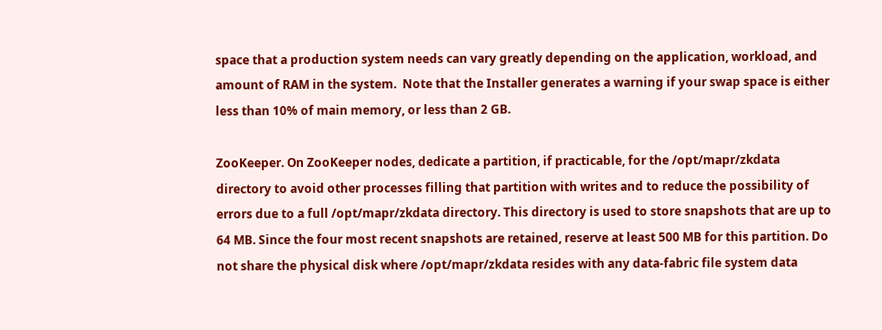space that a production system needs can vary greatly depending on the application, workload, and amount of RAM in the system.  Note that the Installer generates a warning if your swap space is either less than 10% of main memory, or less than 2 GB.

ZooKeeper. On ZooKeeper nodes, dedicate a partition, if practicable, for the /opt/mapr/zkdata directory to avoid other processes filling that partition with writes and to reduce the possibility of errors due to a full /opt/mapr/zkdata directory. This directory is used to store snapshots that are up to 64 MB. Since the four most recent snapshots are retained, reserve at least 500 MB for this partition. Do not share the physical disk where /opt/mapr/zkdata resides with any data-fabric file system data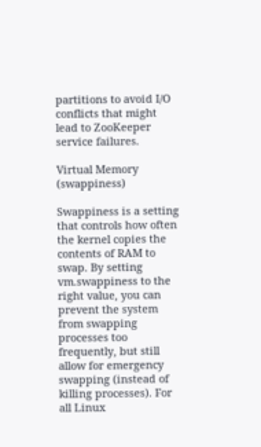partitions to avoid I/O conflicts that might lead to ZooKeeper service failures.

Virtual Memory (swappiness)

Swappiness is a setting that controls how often the kernel copies the contents of RAM to swap. By setting vm.swappiness to the right value, you can prevent the system from swapping processes too frequently, but still allow for emergency swapping (instead of killing processes). For all Linux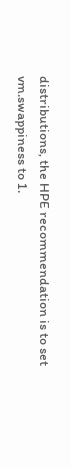distributions, the HPE recommendation is to set vm.swappiness to 1.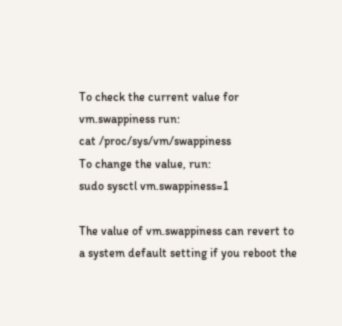To check the current value for vm.swappiness run:
cat /proc/sys/vm/swappiness
To change the value, run:
sudo sysctl vm.swappiness=1

The value of vm.swappiness can revert to a system default setting if you reboot the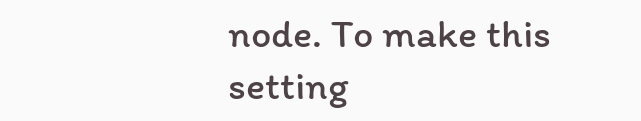node. To make this setting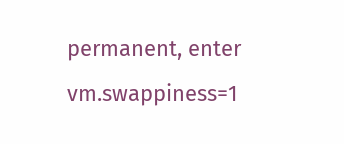permanent, enter vm.swappiness=1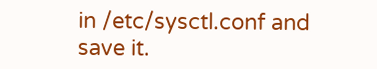in /etc/sysctl.conf and save it.